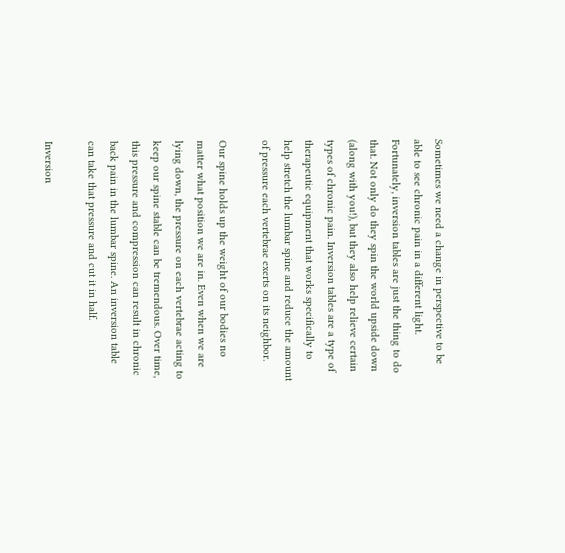Sometimes we need a change in perspective to be able to see chronic pain in a different light. Fortunately, inversion tables are just the thing to do that. Not only do they spin the world upside down (along with you!), but they also help relieve certain types of chronic pain. Inversion tables are a type of therapeutic equipment that works specifically to help stretch the lumbar spine and reduce the amount of pressure each vertebrae exerts on its neighbor.

Our spine holds up the weight of our bodies no matter what position we are in. Even when we are lying down, the pressure on each vertebrae acting to keep our spine stable can be tremendous. Over time, this pressure and compression can result in chronic back pain in the lumbar spine. An inversion table can take that pressure and cut it in half.

Inversion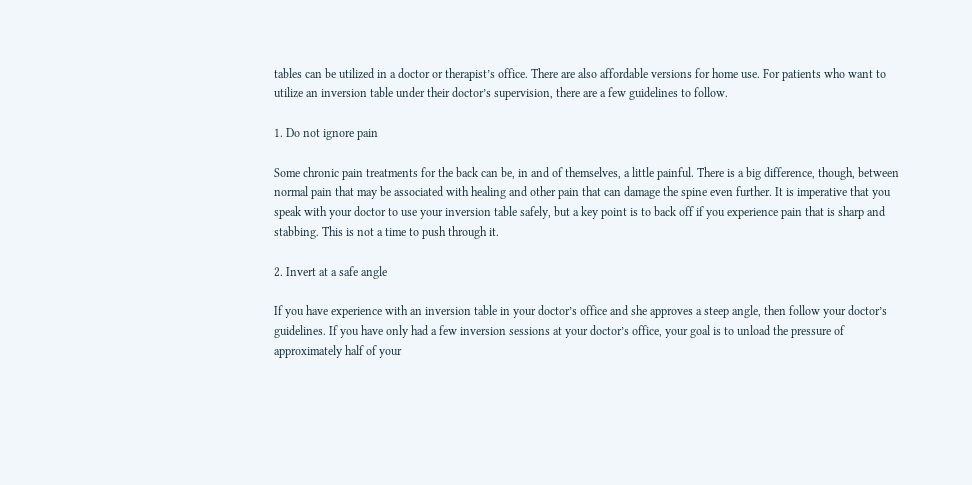tables can be utilized in a doctor or therapist’s office. There are also affordable versions for home use. For patients who want to utilize an inversion table under their doctor’s supervision, there are a few guidelines to follow.

1. Do not ignore pain

Some chronic pain treatments for the back can be, in and of themselves, a little painful. There is a big difference, though, between normal pain that may be associated with healing and other pain that can damage the spine even further. It is imperative that you speak with your doctor to use your inversion table safely, but a key point is to back off if you experience pain that is sharp and stabbing. This is not a time to push through it.

2. Invert at a safe angle

If you have experience with an inversion table in your doctor’s office and she approves a steep angle, then follow your doctor’s guidelines. If you have only had a few inversion sessions at your doctor’s office, your goal is to unload the pressure of approximately half of your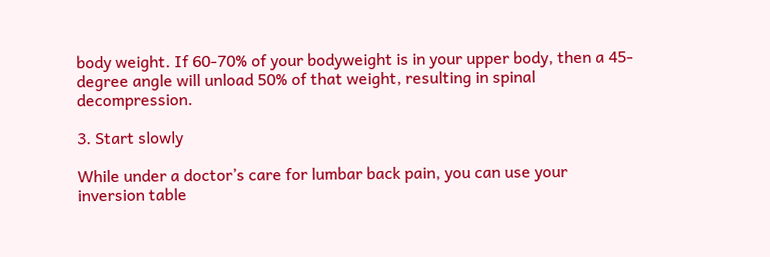body weight. If 60-70% of your bodyweight is in your upper body, then a 45-degree angle will unload 50% of that weight, resulting in spinal decompression.

3. Start slowly

While under a doctor’s care for lumbar back pain, you can use your inversion table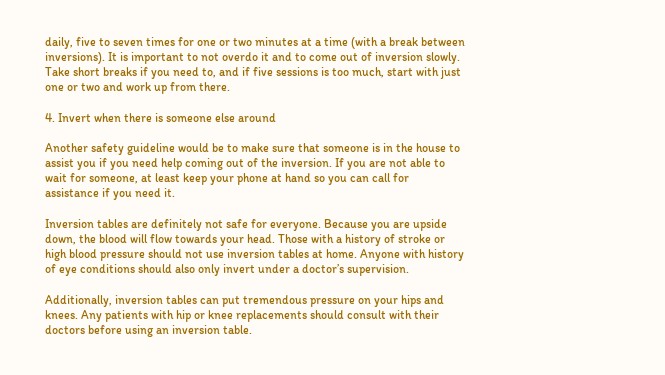daily, five to seven times for one or two minutes at a time (with a break between inversions). It is important to not overdo it and to come out of inversion slowly. Take short breaks if you need to, and if five sessions is too much, start with just one or two and work up from there.

4. Invert when there is someone else around

Another safety guideline would be to make sure that someone is in the house to assist you if you need help coming out of the inversion. If you are not able to wait for someone, at least keep your phone at hand so you can call for assistance if you need it.

Inversion tables are definitely not safe for everyone. Because you are upside down, the blood will flow towards your head. Those with a history of stroke or high blood pressure should not use inversion tables at home. Anyone with history of eye conditions should also only invert under a doctor’s supervision.

Additionally, inversion tables can put tremendous pressure on your hips and knees. Any patients with hip or knee replacements should consult with their doctors before using an inversion table.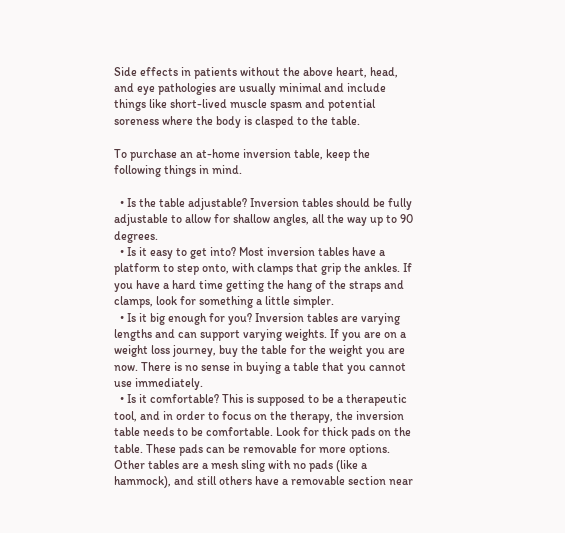Side effects in patients without the above heart, head, and eye pathologies are usually minimal and include things like short-lived muscle spasm and potential soreness where the body is clasped to the table.

To purchase an at-home inversion table, keep the following things in mind.

  • Is the table adjustable? Inversion tables should be fully adjustable to allow for shallow angles, all the way up to 90 degrees.
  • Is it easy to get into? Most inversion tables have a platform to step onto, with clamps that grip the ankles. If you have a hard time getting the hang of the straps and clamps, look for something a little simpler.
  • Is it big enough for you? Inversion tables are varying lengths and can support varying weights. If you are on a weight loss journey, buy the table for the weight you are now. There is no sense in buying a table that you cannot use immediately.
  • Is it comfortable? This is supposed to be a therapeutic tool, and in order to focus on the therapy, the inversion table needs to be comfortable. Look for thick pads on the table. These pads can be removable for more options. Other tables are a mesh sling with no pads (like a hammock), and still others have a removable section near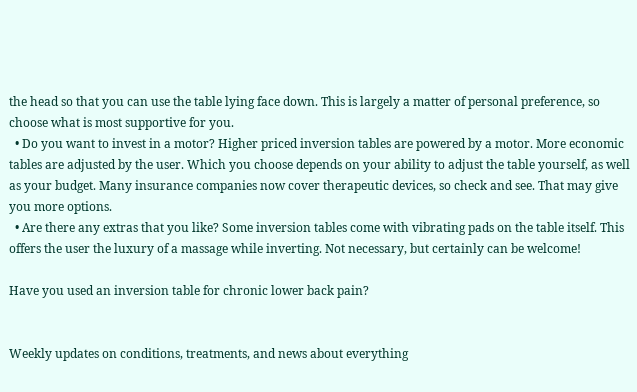the head so that you can use the table lying face down. This is largely a matter of personal preference, so choose what is most supportive for you.
  • Do you want to invest in a motor? Higher priced inversion tables are powered by a motor. More economic tables are adjusted by the user. Which you choose depends on your ability to adjust the table yourself, as well as your budget. Many insurance companies now cover therapeutic devices, so check and see. That may give you more options.
  • Are there any extras that you like? Some inversion tables come with vibrating pads on the table itself. This offers the user the luxury of a massage while inverting. Not necessary, but certainly can be welcome!

Have you used an inversion table for chronic lower back pain?


Weekly updates on conditions, treatments, and news about everything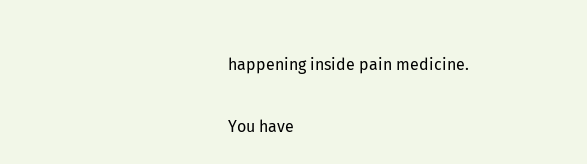happening inside pain medicine.

You have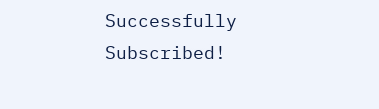Successfully Subscribed!